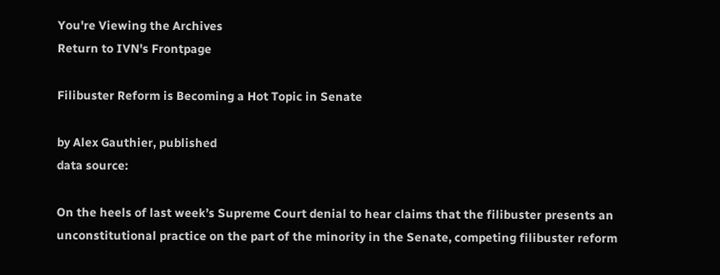You're Viewing the Archives
Return to IVN's Frontpage

Filibuster Reform is Becoming a Hot Topic in Senate

by Alex Gauthier, published
data source:

On the heels of last week’s Supreme Court denial to hear claims that the filibuster presents an unconstitutional practice on the part of the minority in the Senate, competing filibuster reform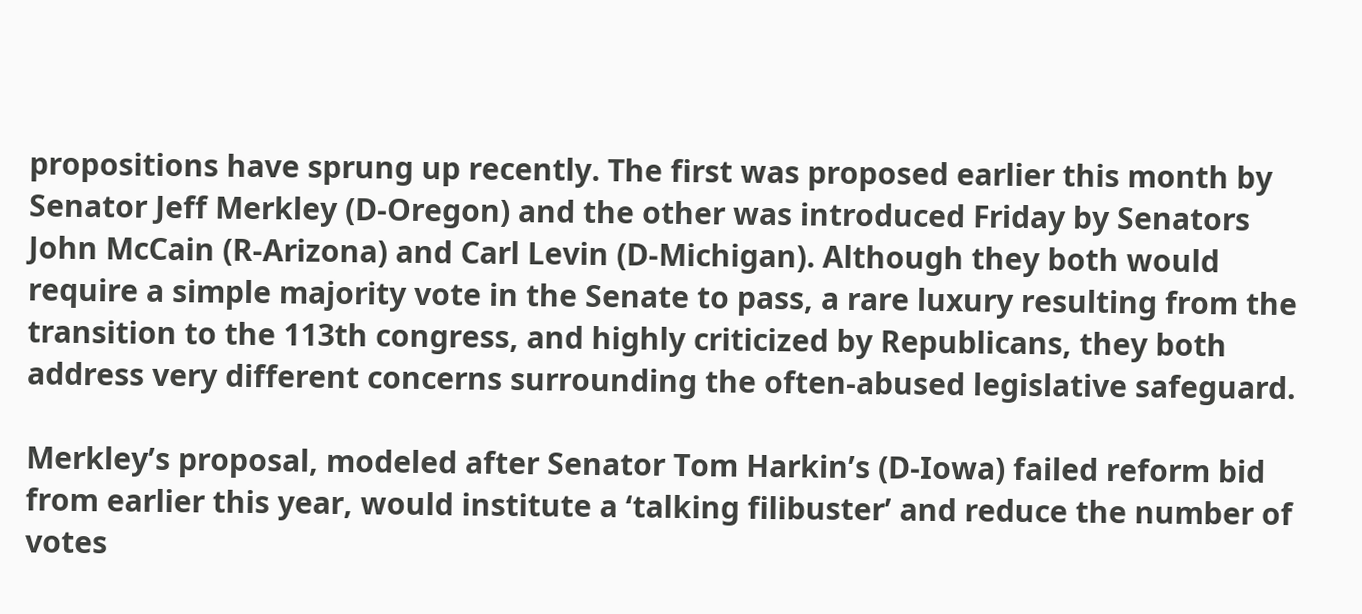propositions have sprung up recently. The first was proposed earlier this month by Senator Jeff Merkley (D-Oregon) and the other was introduced Friday by Senators John McCain (R-Arizona) and Carl Levin (D-Michigan). Although they both would require a simple majority vote in the Senate to pass, a rare luxury resulting from the transition to the 113th congress, and highly criticized by Republicans, they both address very different concerns surrounding the often-abused legislative safeguard.

Merkley’s proposal, modeled after Senator Tom Harkin’s (D-Iowa) failed reform bid from earlier this year, would institute a ‘talking filibuster’ and reduce the number of votes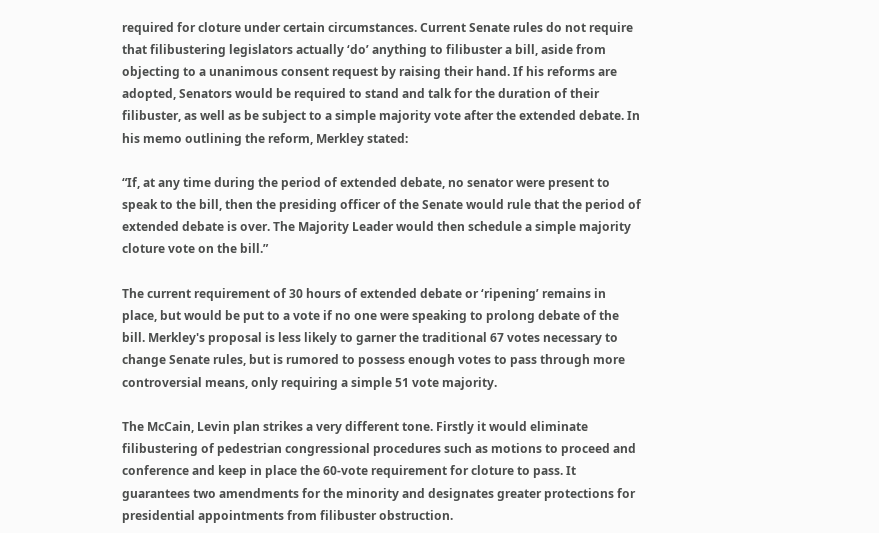required for cloture under certain circumstances. Current Senate rules do not require that filibustering legislators actually ‘do’ anything to filibuster a bill, aside from objecting to a unanimous consent request by raising their hand. If his reforms are adopted, Senators would be required to stand and talk for the duration of their filibuster, as well as be subject to a simple majority vote after the extended debate. In his memo outlining the reform, Merkley stated:

“If, at any time during the period of extended debate, no senator were present to speak to the bill, then the presiding officer of the Senate would rule that the period of extended debate is over. The Majority Leader would then schedule a simple majority cloture vote on the bill.”

The current requirement of 30 hours of extended debate or ‘ripening’ remains in place, but would be put to a vote if no one were speaking to prolong debate of the bill. Merkley's proposal is less likely to garner the traditional 67 votes necessary to change Senate rules, but is rumored to possess enough votes to pass through more controversial means, only requiring a simple 51 vote majority.

The McCain, Levin plan strikes a very different tone. Firstly it would eliminate filibustering of pedestrian congressional procedures such as motions to proceed and conference and keep in place the 60-vote requirement for cloture to pass. It guarantees two amendments for the minority and designates greater protections for presidential appointments from filibuster obstruction.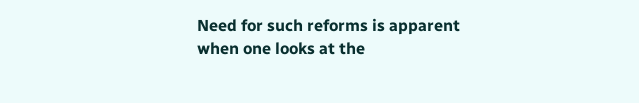Need for such reforms is apparent when one looks at the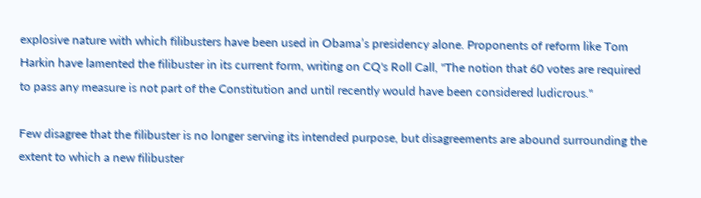explosive nature with which filibusters have been used in Obama’s presidency alone. Proponents of reform like Tom Harkin have lamented the filibuster in its current form, writing on CQ's Roll Call, "The notion that 60 votes are required to pass any measure is not part of the Constitution and until recently would have been considered ludicrous."

Few disagree that the filibuster is no longer serving its intended purpose, but disagreements are abound surrounding the extent to which a new filibuster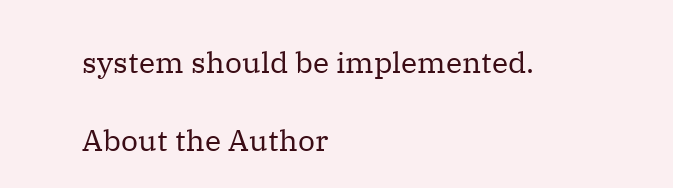system should be implemented.

About the Author